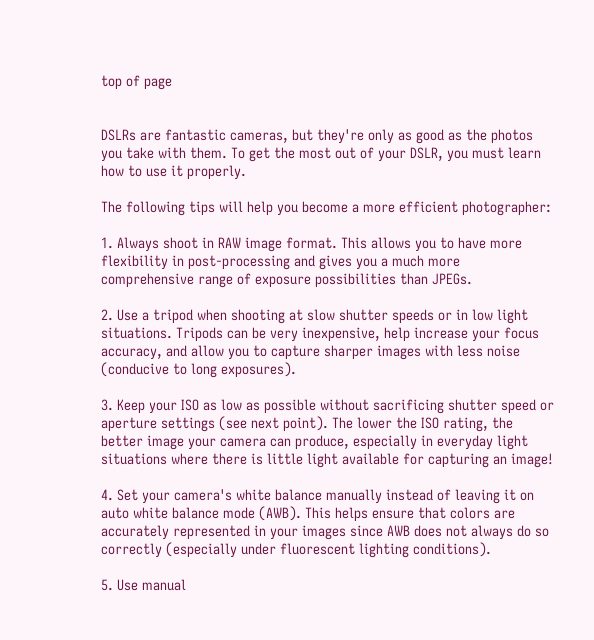top of page


DSLRs are fantastic cameras, but they're only as good as the photos you take with them. To get the most out of your DSLR, you must learn how to use it properly.

The following tips will help you become a more efficient photographer:

1. Always shoot in RAW image format. This allows you to have more flexibility in post-processing and gives you a much more comprehensive range of exposure possibilities than JPEGs.

2. Use a tripod when shooting at slow shutter speeds or in low light situations. Tripods can be very inexpensive, help increase your focus accuracy, and allow you to capture sharper images with less noise (conducive to long exposures).

3. Keep your ISO as low as possible without sacrificing shutter speed or aperture settings (see next point). The lower the ISO rating, the better image your camera can produce, especially in everyday light situations where there is little light available for capturing an image!

4. Set your camera's white balance manually instead of leaving it on auto white balance mode (AWB). This helps ensure that colors are accurately represented in your images since AWB does not always do so correctly (especially under fluorescent lighting conditions).

5. Use manual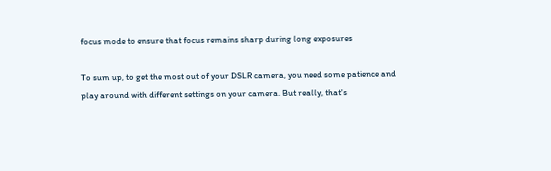focus mode to ensure that focus remains sharp during long exposures

To sum up, to get the most out of your DSLR camera, you need some patience and play around with different settings on your camera. But really, that's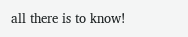all there is to know!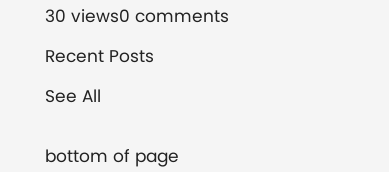30 views0 comments

Recent Posts

See All


bottom of page